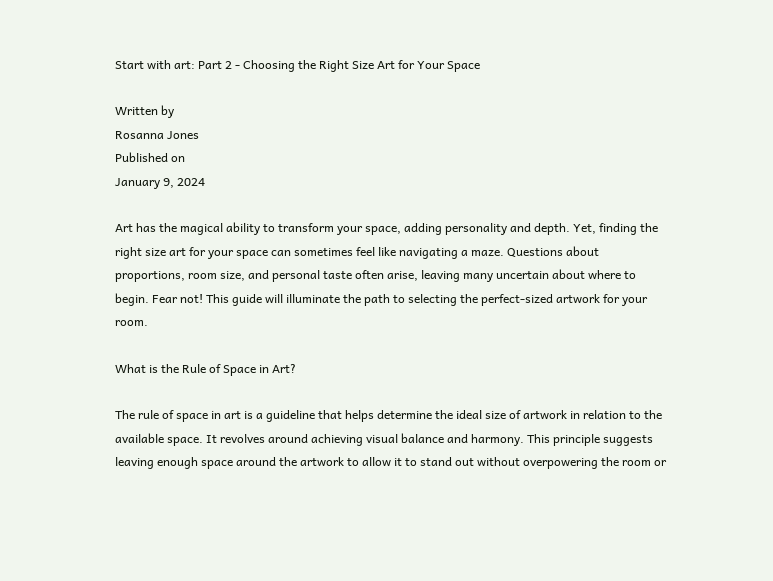Start with art: Part 2 - Choosing the Right Size Art for Your Space

Written by
Rosanna Jones
Published on
January 9, 2024

Art has the magical ability to transform your space, adding personality and depth. Yet, finding the right size art for your space can sometimes feel like navigating a maze. Questions about proportions, room size, and personal taste often arise, leaving many uncertain about where to begin. Fear not! This guide will illuminate the path to selecting the perfect-sized artwork for your room.

What is the Rule of Space in Art?

The rule of space in art is a guideline that helps determine the ideal size of artwork in relation to the available space. It revolves around achieving visual balance and harmony. This principle suggests leaving enough space around the artwork to allow it to stand out without overpowering the room or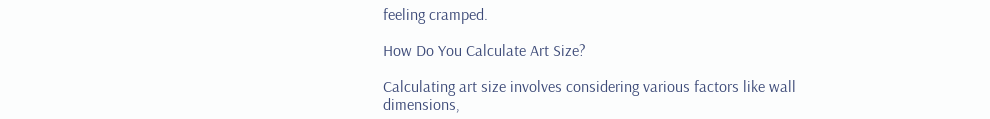feeling cramped.

How Do You Calculate Art Size?

Calculating art size involves considering various factors like wall dimensions,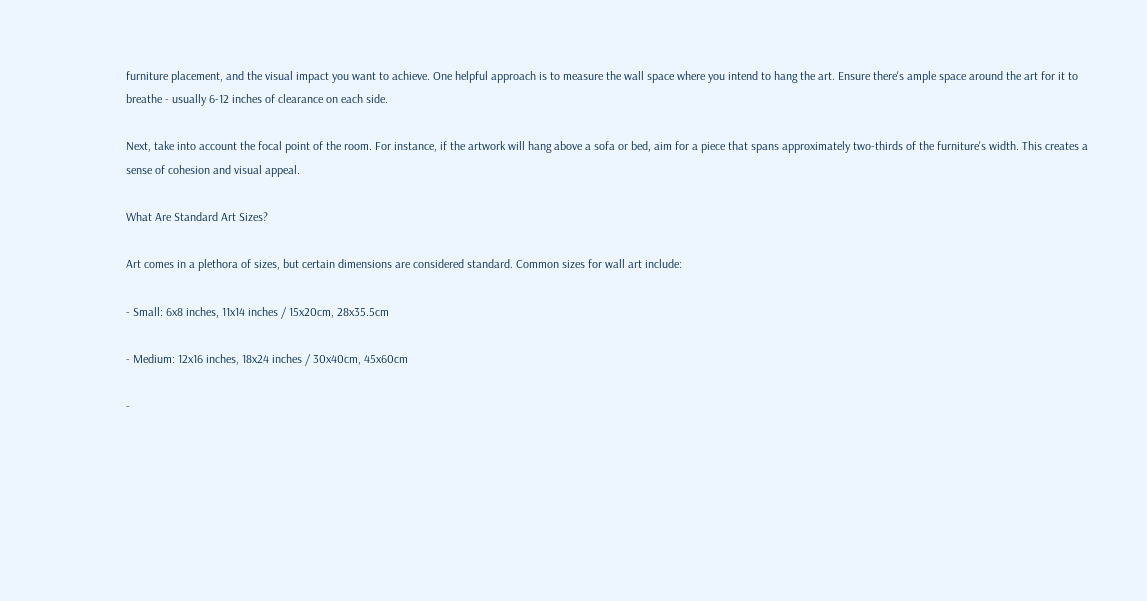furniture placement, and the visual impact you want to achieve. One helpful approach is to measure the wall space where you intend to hang the art. Ensure there's ample space around the art for it to breathe - usually 6-12 inches of clearance on each side.

Next, take into account the focal point of the room. For instance, if the artwork will hang above a sofa or bed, aim for a piece that spans approximately two-thirds of the furniture's width. This creates a sense of cohesion and visual appeal.

What Are Standard Art Sizes?

Art comes in a plethora of sizes, but certain dimensions are considered standard. Common sizes for wall art include:

- Small: 6x8 inches, 11x14 inches / 15x20cm, 28x35.5cm

- Medium: 12x16 inches, 18x24 inches / 30x40cm, 45x60cm

-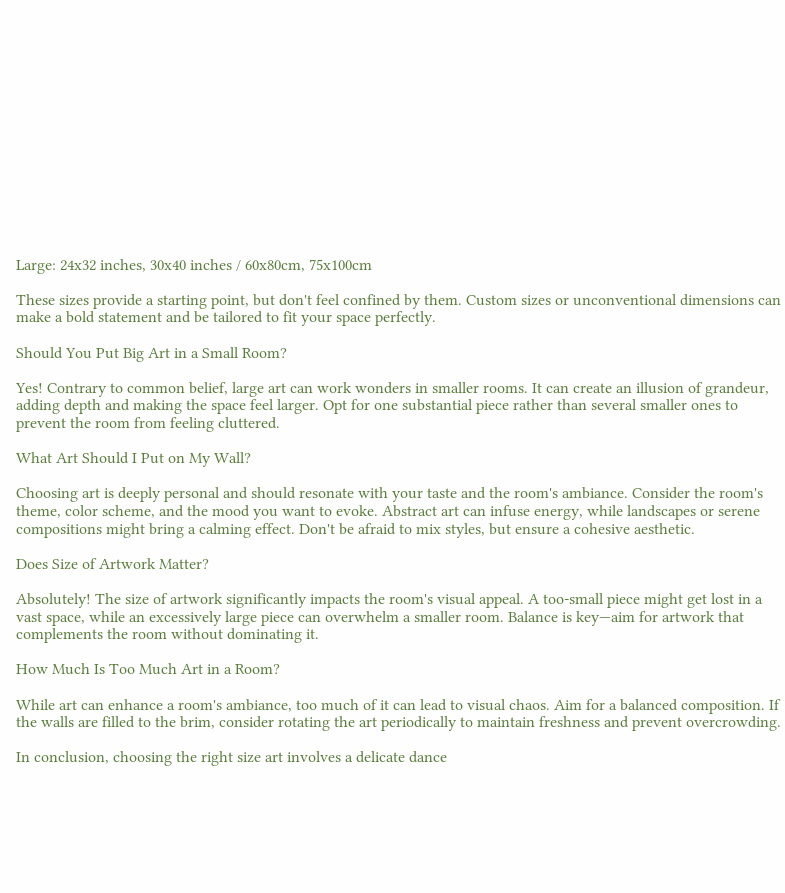Large: 24x32 inches, 30x40 inches / 60x80cm, 75x100cm

These sizes provide a starting point, but don't feel confined by them. Custom sizes or unconventional dimensions can make a bold statement and be tailored to fit your space perfectly.

Should You Put Big Art in a Small Room?

Yes! Contrary to common belief, large art can work wonders in smaller rooms. It can create an illusion of grandeur, adding depth and making the space feel larger. Opt for one substantial piece rather than several smaller ones to prevent the room from feeling cluttered.

What Art Should I Put on My Wall?

Choosing art is deeply personal and should resonate with your taste and the room's ambiance. Consider the room's theme, color scheme, and the mood you want to evoke. Abstract art can infuse energy, while landscapes or serene compositions might bring a calming effect. Don't be afraid to mix styles, but ensure a cohesive aesthetic.

Does Size of Artwork Matter?

Absolutely! The size of artwork significantly impacts the room's visual appeal. A too-small piece might get lost in a vast space, while an excessively large piece can overwhelm a smaller room. Balance is key—aim for artwork that complements the room without dominating it.

How Much Is Too Much Art in a Room?

While art can enhance a room's ambiance, too much of it can lead to visual chaos. Aim for a balanced composition. If the walls are filled to the brim, consider rotating the art periodically to maintain freshness and prevent overcrowding.

In conclusion, choosing the right size art involves a delicate dance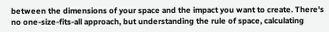between the dimensions of your space and the impact you want to create. There's no one-size-fits-all approach, but understanding the rule of space, calculating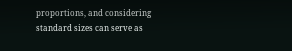proportions, and considering standard sizes can serve as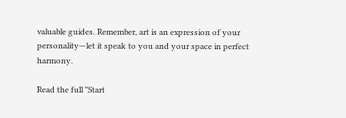valuable guides. Remember, art is an expression of your personality—let it speak to you and your space in perfect harmony.

Read the full "Start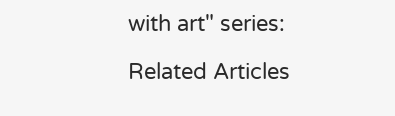with art" series:

Related Articles